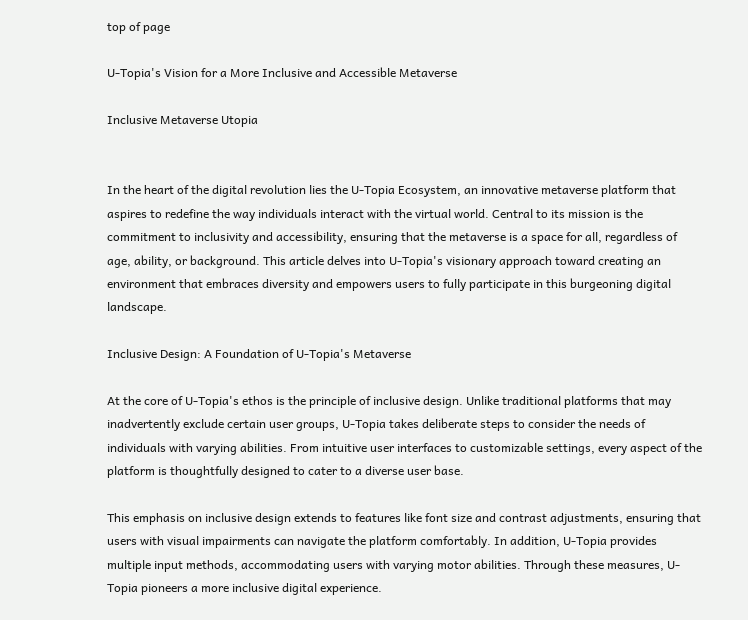top of page

U-Topia's Vision for a More Inclusive and Accessible Metaverse

Inclusive Metaverse Utopia


In the heart of the digital revolution lies the U-Topia Ecosystem, an innovative metaverse platform that aspires to redefine the way individuals interact with the virtual world. Central to its mission is the commitment to inclusivity and accessibility, ensuring that the metaverse is a space for all, regardless of age, ability, or background. This article delves into U-Topia's visionary approach toward creating an environment that embraces diversity and empowers users to fully participate in this burgeoning digital landscape.

Inclusive Design: A Foundation of U-Topia's Metaverse

At the core of U-Topia's ethos is the principle of inclusive design. Unlike traditional platforms that may inadvertently exclude certain user groups, U-Topia takes deliberate steps to consider the needs of individuals with varying abilities. From intuitive user interfaces to customizable settings, every aspect of the platform is thoughtfully designed to cater to a diverse user base.

This emphasis on inclusive design extends to features like font size and contrast adjustments, ensuring that users with visual impairments can navigate the platform comfortably. In addition, U-Topia provides multiple input methods, accommodating users with varying motor abilities. Through these measures, U-Topia pioneers a more inclusive digital experience.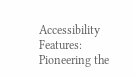Accessibility Features: Pioneering the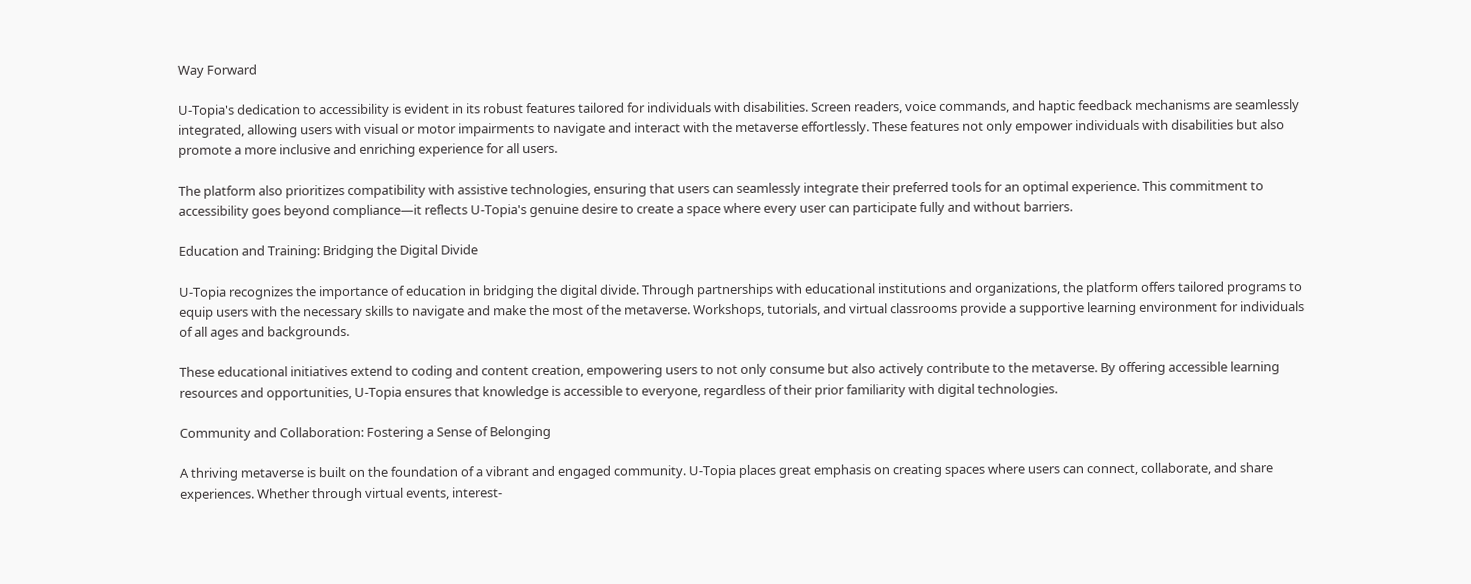Way Forward

U-Topia's dedication to accessibility is evident in its robust features tailored for individuals with disabilities. Screen readers, voice commands, and haptic feedback mechanisms are seamlessly integrated, allowing users with visual or motor impairments to navigate and interact with the metaverse effortlessly. These features not only empower individuals with disabilities but also promote a more inclusive and enriching experience for all users.

The platform also prioritizes compatibility with assistive technologies, ensuring that users can seamlessly integrate their preferred tools for an optimal experience. This commitment to accessibility goes beyond compliance—it reflects U-Topia's genuine desire to create a space where every user can participate fully and without barriers.

Education and Training: Bridging the Digital Divide

U-Topia recognizes the importance of education in bridging the digital divide. Through partnerships with educational institutions and organizations, the platform offers tailored programs to equip users with the necessary skills to navigate and make the most of the metaverse. Workshops, tutorials, and virtual classrooms provide a supportive learning environment for individuals of all ages and backgrounds.

These educational initiatives extend to coding and content creation, empowering users to not only consume but also actively contribute to the metaverse. By offering accessible learning resources and opportunities, U-Topia ensures that knowledge is accessible to everyone, regardless of their prior familiarity with digital technologies.

Community and Collaboration: Fostering a Sense of Belonging

A thriving metaverse is built on the foundation of a vibrant and engaged community. U-Topia places great emphasis on creating spaces where users can connect, collaborate, and share experiences. Whether through virtual events, interest-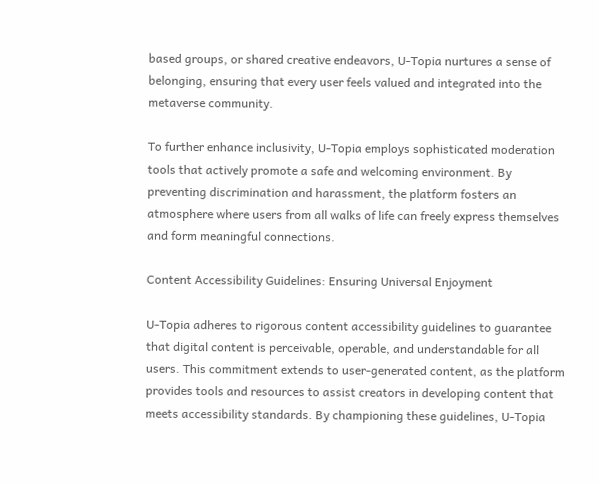based groups, or shared creative endeavors, U-Topia nurtures a sense of belonging, ensuring that every user feels valued and integrated into the metaverse community.

To further enhance inclusivity, U-Topia employs sophisticated moderation tools that actively promote a safe and welcoming environment. By preventing discrimination and harassment, the platform fosters an atmosphere where users from all walks of life can freely express themselves and form meaningful connections.

Content Accessibility Guidelines: Ensuring Universal Enjoyment

U-Topia adheres to rigorous content accessibility guidelines to guarantee that digital content is perceivable, operable, and understandable for all users. This commitment extends to user-generated content, as the platform provides tools and resources to assist creators in developing content that meets accessibility standards. By championing these guidelines, U-Topia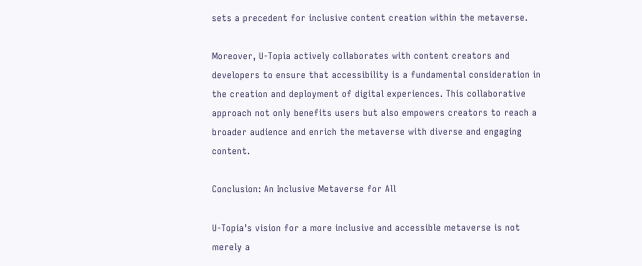sets a precedent for inclusive content creation within the metaverse.

Moreover, U-Topia actively collaborates with content creators and developers to ensure that accessibility is a fundamental consideration in the creation and deployment of digital experiences. This collaborative approach not only benefits users but also empowers creators to reach a broader audience and enrich the metaverse with diverse and engaging content.

Conclusion: An Inclusive Metaverse for All

U-Topia's vision for a more inclusive and accessible metaverse is not merely a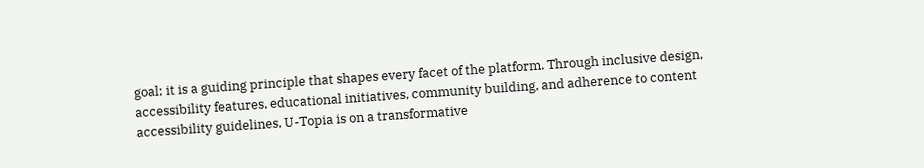goal; it is a guiding principle that shapes every facet of the platform. Through inclusive design, accessibility features, educational initiatives, community building, and adherence to content accessibility guidelines, U-Topia is on a transformative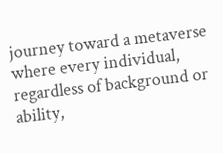journey toward a metaverse where every individual, regardless of background or ability,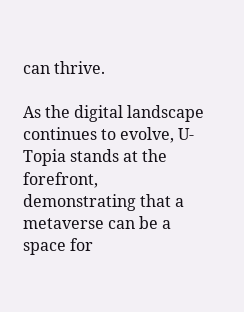can thrive.

As the digital landscape continues to evolve, U-Topia stands at the forefront, demonstrating that a metaverse can be a space for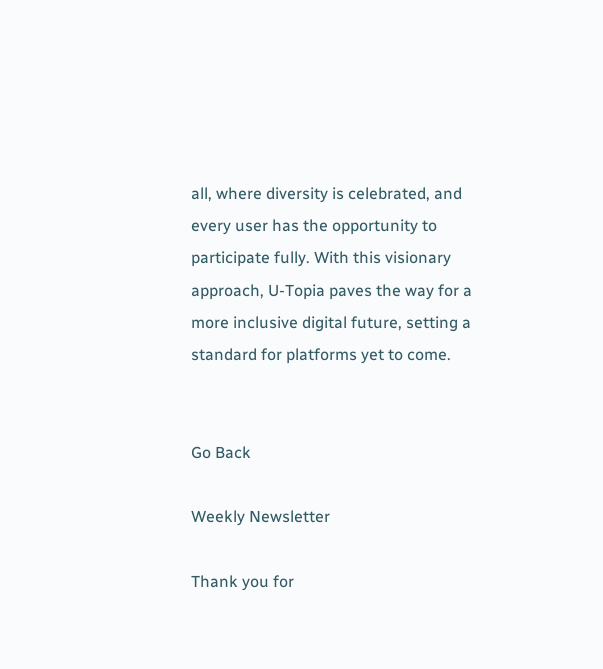all, where diversity is celebrated, and every user has the opportunity to participate fully. With this visionary approach, U-Topia paves the way for a more inclusive digital future, setting a standard for platforms yet to come.


Go Back

Weekly Newsletter

Thank you for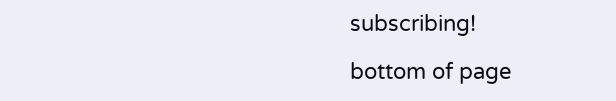subscribing!

bottom of page